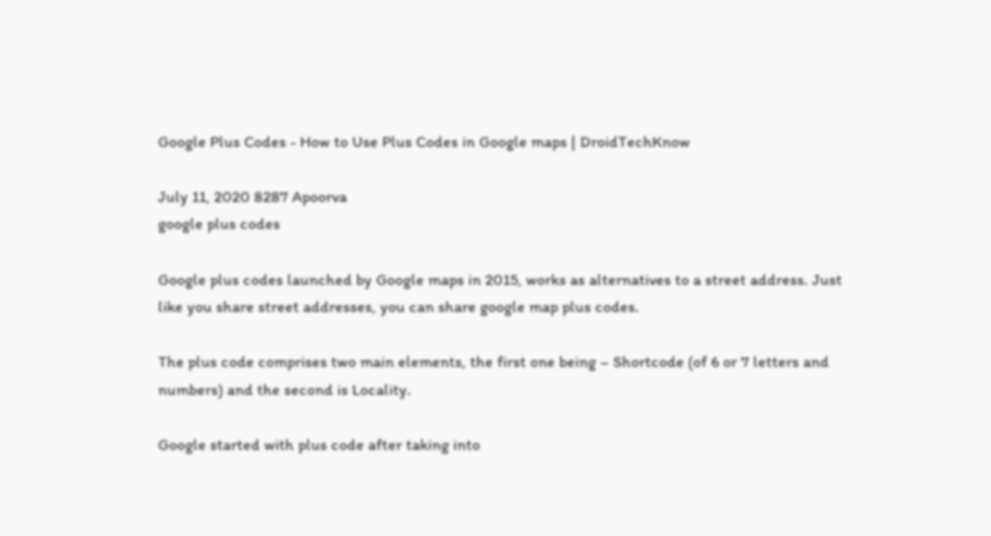Google Plus Codes - How to Use Plus Codes in Google maps | DroidTechKnow

July 11, 2020 8287 Apoorva
google plus codes

Google plus codes launched by Google maps in 2015, works as alternatives to a street address. Just like you share street addresses, you can share google map plus codes.

The plus code comprises two main elements, the first one being – Shortcode (of 6 or 7 letters and numbers) and the second is Locality.

Google started with plus code after taking into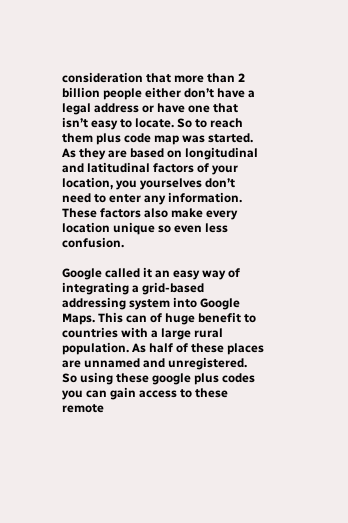consideration that more than 2 billion people either don’t have a legal address or have one that isn’t easy to locate. So to reach them plus code map was started. As they are based on longitudinal and latitudinal factors of your location, you yourselves don’t need to enter any information. These factors also make every location unique so even less confusion.

Google called it an easy way of integrating a grid-based addressing system into Google Maps. This can of huge benefit to countries with a large rural population. As half of these places are unnamed and unregistered. So using these google plus codes you can gain access to these remote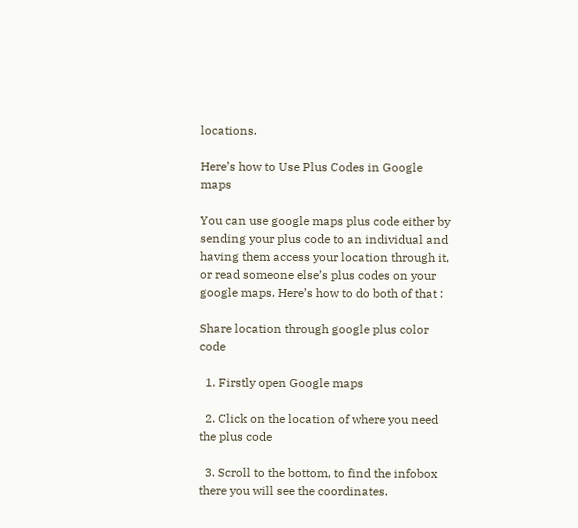locations.

Here’s how to Use Plus Codes in Google maps

You can use google maps plus code either by sending your plus code to an individual and having them access your location through it, or read someone else’s plus codes on your google maps. Here’s how to do both of that :

Share location through google plus color code

  1. Firstly open Google maps

  2. Click on the location of where you need the plus code

  3. Scroll to the bottom, to find the infobox there you will see the coordinates.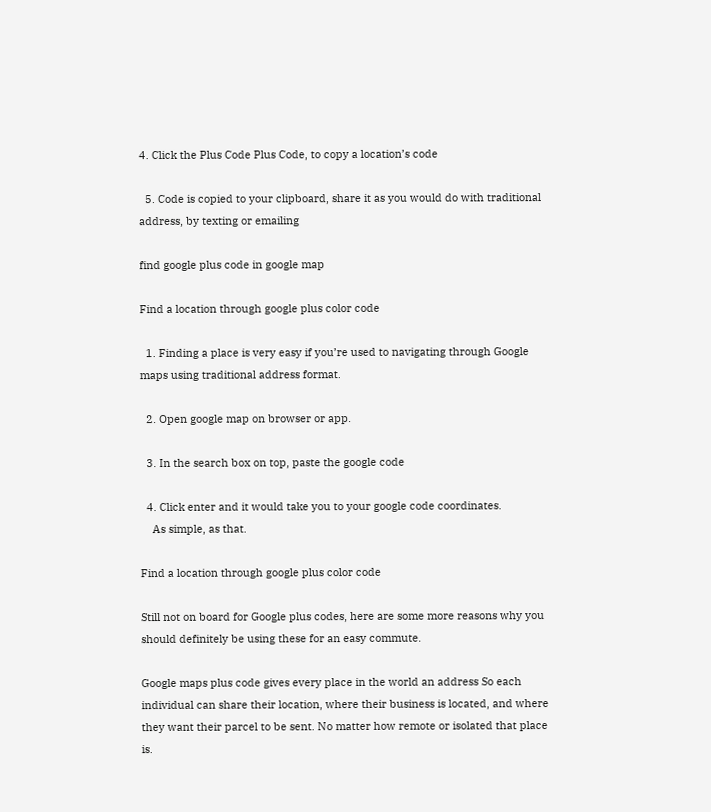4. Click the Plus Code Plus Code, to copy a location’s code

  5. Code is copied to your clipboard, share it as you would do with traditional address, by texting or emailing

find google plus code in google map

Find a location through google plus color code

  1. Finding a place is very easy if you’re used to navigating through Google maps using traditional address format.

  2. Open google map on browser or app.

  3. In the search box on top, paste the google code

  4. Click enter and it would take you to your google code coordinates.
    As simple, as that.

Find a location through google plus color code

Still not on board for Google plus codes, here are some more reasons why you should definitely be using these for an easy commute.

Google maps plus code gives every place in the world an address So each individual can share their location, where their business is located, and where they want their parcel to be sent. No matter how remote or isolated that place is.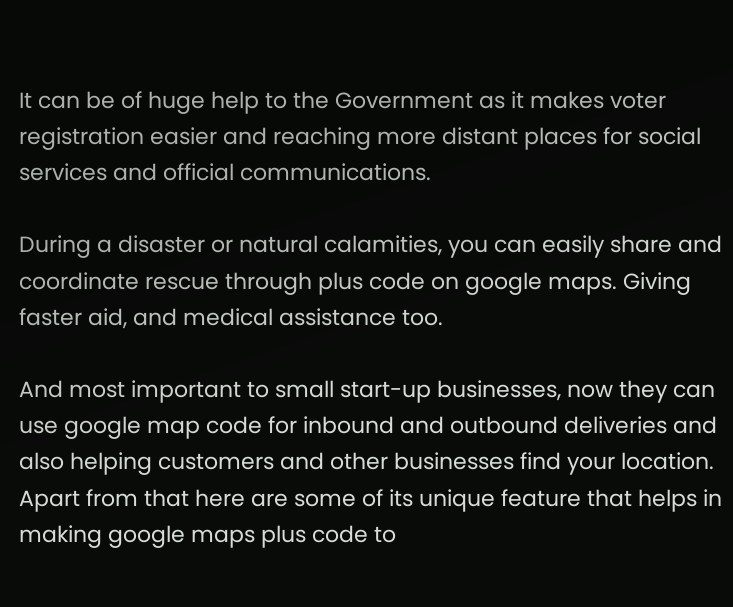It can be of huge help to the Government as it makes voter registration easier and reaching more distant places for social services and official communications.

During a disaster or natural calamities, you can easily share and coordinate rescue through plus code on google maps. Giving faster aid, and medical assistance too.

And most important to small start-up businesses, now they can use google map code for inbound and outbound deliveries and also helping customers and other businesses find your location. Apart from that here are some of its unique feature that helps in making google maps plus code to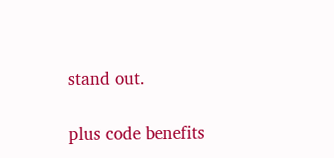stand out.

plus code benefits